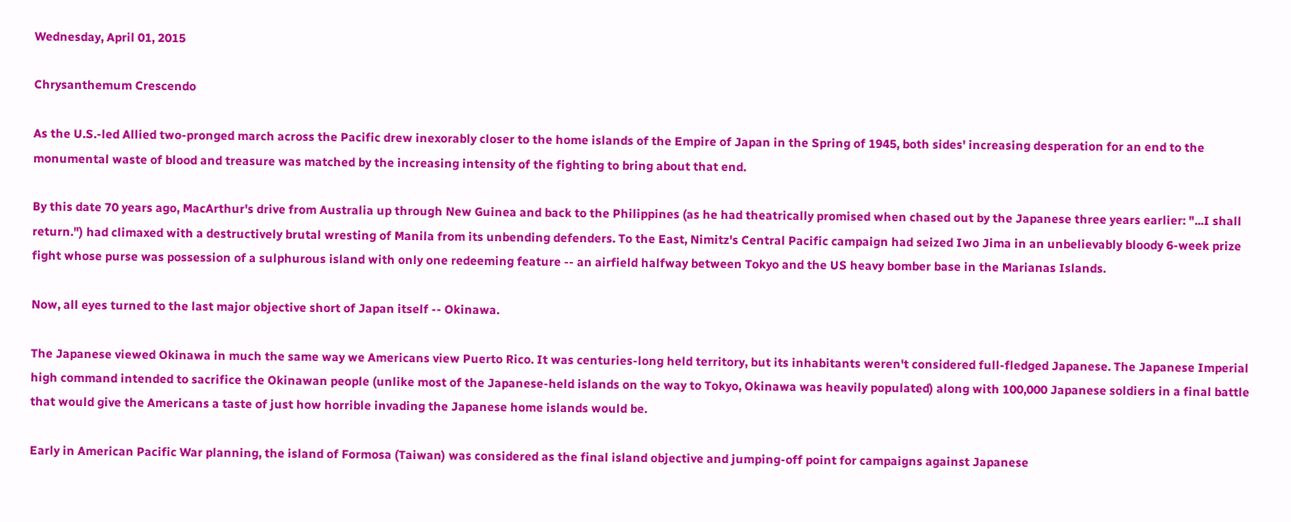Wednesday, April 01, 2015

Chrysanthemum Crescendo

As the U.S.-led Allied two-pronged march across the Pacific drew inexorably closer to the home islands of the Empire of Japan in the Spring of 1945, both sides' increasing desperation for an end to the monumental waste of blood and treasure was matched by the increasing intensity of the fighting to bring about that end.

By this date 70 years ago, MacArthur's drive from Australia up through New Guinea and back to the Philippines (as he had theatrically promised when chased out by the Japanese three years earlier: "...I shall return.") had climaxed with a destructively brutal wresting of Manila from its unbending defenders. To the East, Nimitz's Central Pacific campaign had seized Iwo Jima in an unbelievably bloody 6-week prize fight whose purse was possession of a sulphurous island with only one redeeming feature -- an airfield halfway between Tokyo and the US heavy bomber base in the Marianas Islands.

Now, all eyes turned to the last major objective short of Japan itself -- Okinawa.

The Japanese viewed Okinawa in much the same way we Americans view Puerto Rico. It was centuries-long held territory, but its inhabitants weren't considered full-fledged Japanese. The Japanese Imperial high command intended to sacrifice the Okinawan people (unlike most of the Japanese-held islands on the way to Tokyo, Okinawa was heavily populated) along with 100,000 Japanese soldiers in a final battle that would give the Americans a taste of just how horrible invading the Japanese home islands would be.

Early in American Pacific War planning, the island of Formosa (Taiwan) was considered as the final island objective and jumping-off point for campaigns against Japanese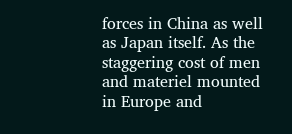forces in China as well as Japan itself. As the staggering cost of men and materiel mounted in Europe and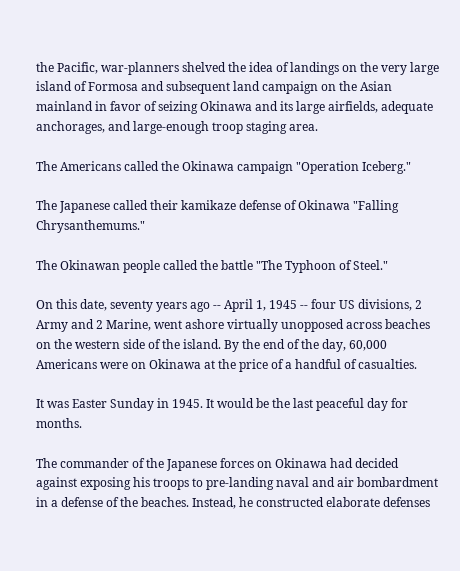the Pacific, war-planners shelved the idea of landings on the very large island of Formosa and subsequent land campaign on the Asian mainland in favor of seizing Okinawa and its large airfields, adequate anchorages, and large-enough troop staging area.

The Americans called the Okinawa campaign "Operation Iceberg."

The Japanese called their kamikaze defense of Okinawa "Falling Chrysanthemums."

The Okinawan people called the battle "The Typhoon of Steel."

On this date, seventy years ago -- April 1, 1945 -- four US divisions, 2 Army and 2 Marine, went ashore virtually unopposed across beaches on the western side of the island. By the end of the day, 60,000 Americans were on Okinawa at the price of a handful of casualties.

It was Easter Sunday in 1945. It would be the last peaceful day for months.

The commander of the Japanese forces on Okinawa had decided against exposing his troops to pre-landing naval and air bombardment in a defense of the beaches. Instead, he constructed elaborate defenses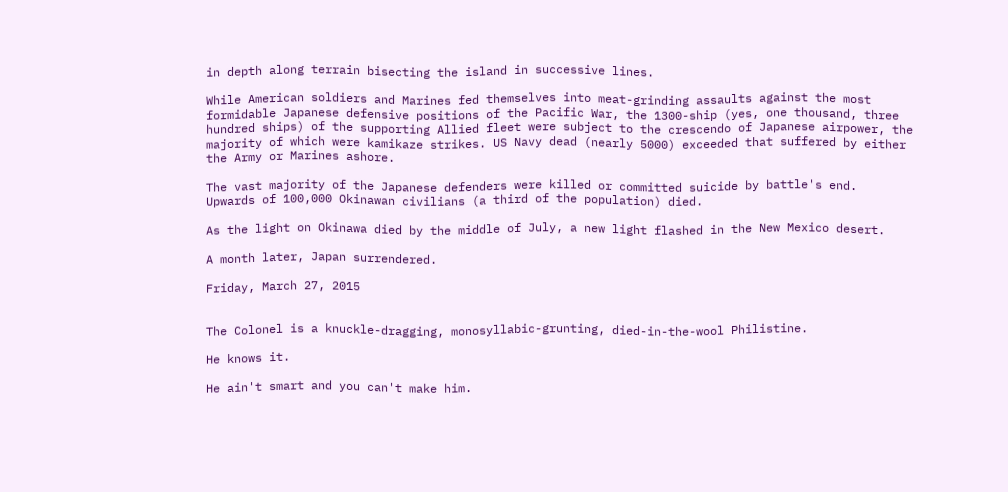in depth along terrain bisecting the island in successive lines.

While American soldiers and Marines fed themselves into meat-grinding assaults against the most formidable Japanese defensive positions of the Pacific War, the 1300-ship (yes, one thousand, three hundred ships) of the supporting Allied fleet were subject to the crescendo of Japanese airpower, the majority of which were kamikaze strikes. US Navy dead (nearly 5000) exceeded that suffered by either the Army or Marines ashore.

The vast majority of the Japanese defenders were killed or committed suicide by battle's end.
Upwards of 100,000 Okinawan civilians (a third of the population) died.

As the light on Okinawa died by the middle of July, a new light flashed in the New Mexico desert.

A month later, Japan surrendered.

Friday, March 27, 2015


The Colonel is a knuckle-dragging, monosyllabic-grunting, died-in-the-wool Philistine.

He knows it.

He ain't smart and you can't make him.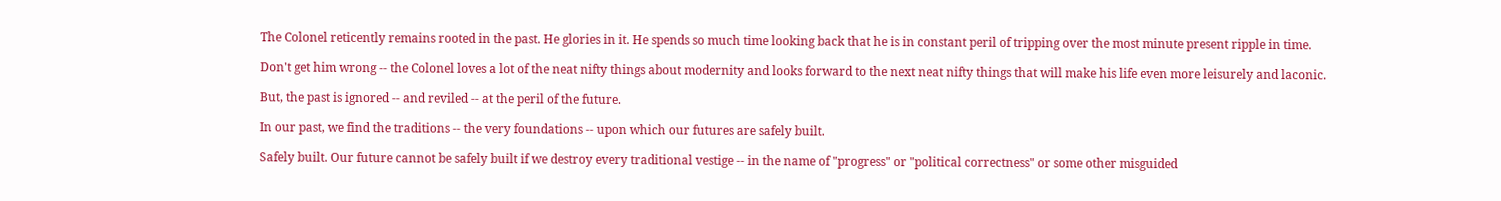The Colonel reticently remains rooted in the past. He glories in it. He spends so much time looking back that he is in constant peril of tripping over the most minute present ripple in time.

Don't get him wrong -- the Colonel loves a lot of the neat nifty things about modernity and looks forward to the next neat nifty things that will make his life even more leisurely and laconic.

But, the past is ignored -- and reviled -- at the peril of the future.

In our past, we find the traditions -- the very foundations -- upon which our futures are safely built.

Safely built. Our future cannot be safely built if we destroy every traditional vestige -- in the name of "progress" or "political correctness" or some other misguided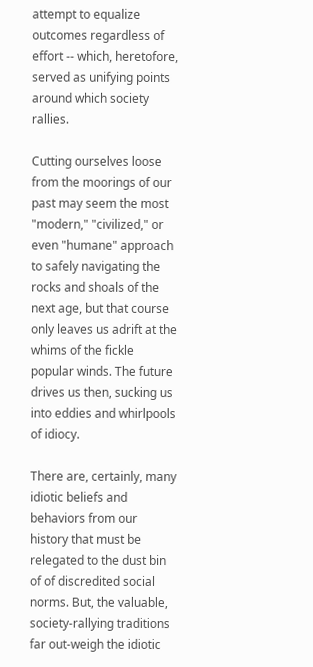attempt to equalize outcomes regardless of effort -- which, heretofore, served as unifying points around which society rallies.

Cutting ourselves loose from the moorings of our past may seem the most "modern," "civilized," or even "humane" approach to safely navigating the rocks and shoals of the next age, but that course only leaves us adrift at the whims of the fickle popular winds. The future drives us then, sucking us into eddies and whirlpools of idiocy.

There are, certainly, many idiotic beliefs and behaviors from our history that must be relegated to the dust bin of of discredited social norms. But, the valuable, society-rallying traditions far out-weigh the idiotic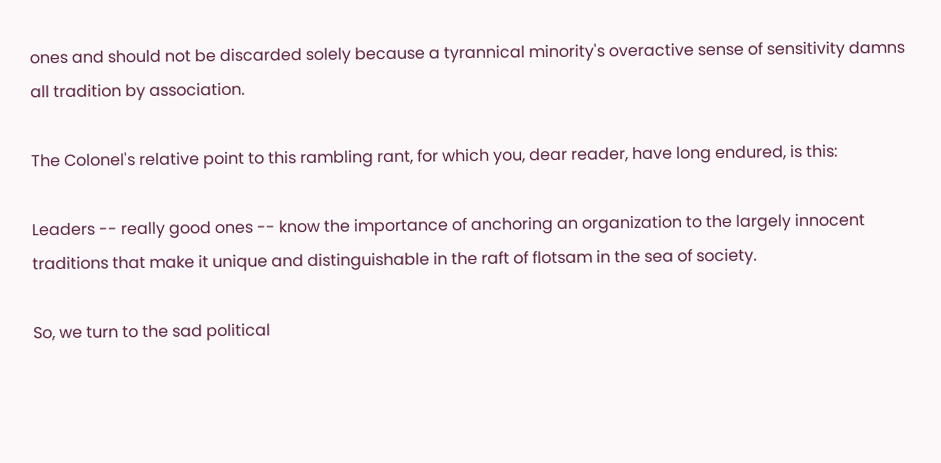ones and should not be discarded solely because a tyrannical minority's overactive sense of sensitivity damns all tradition by association.

The Colonel's relative point to this rambling rant, for which you, dear reader, have long endured, is this:

Leaders -- really good ones -- know the importance of anchoring an organization to the largely innocent traditions that make it unique and distinguishable in the raft of flotsam in the sea of society.

So, we turn to the sad political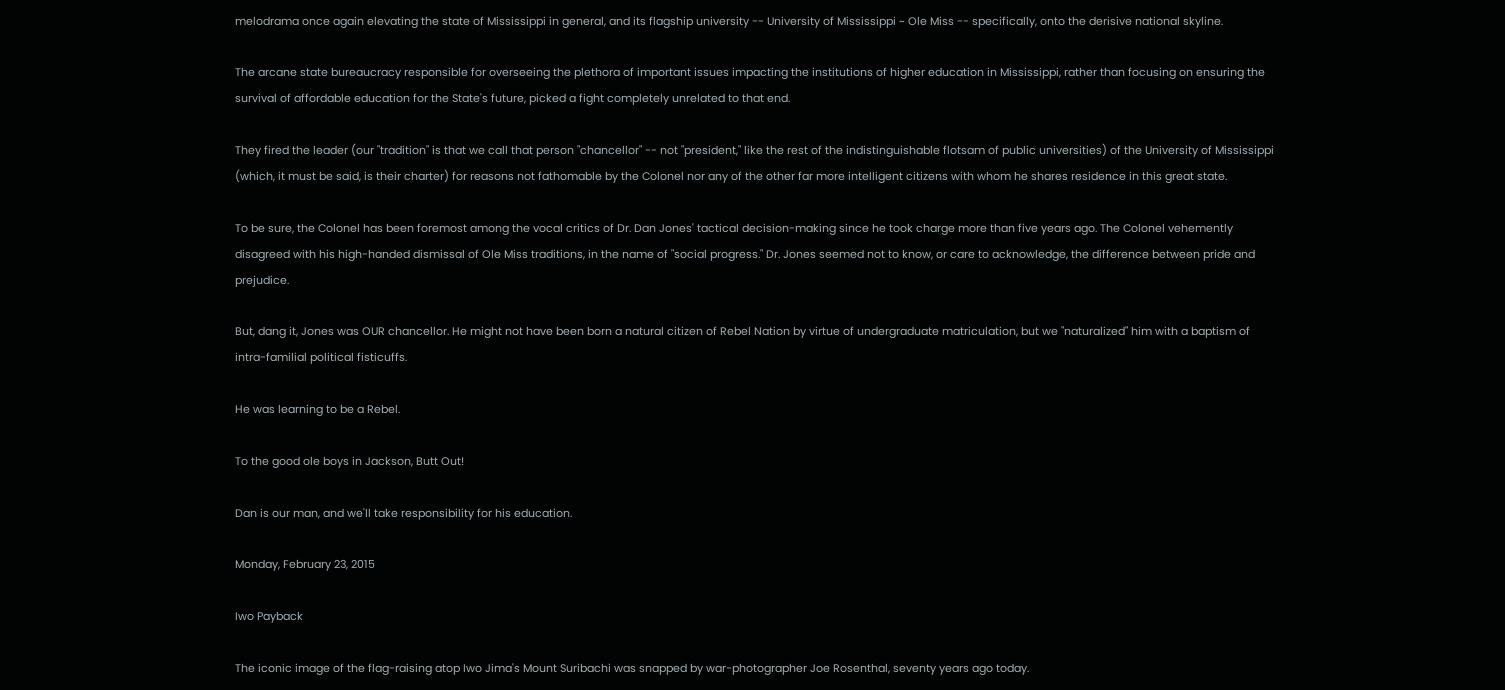melodrama once again elevating the state of Mississippi in general, and its flagship university -- University of Mississippi ~ Ole Miss -- specifically, onto the derisive national skyline.

The arcane state bureaucracy responsible for overseeing the plethora of important issues impacting the institutions of higher education in Mississippi, rather than focusing on ensuring the survival of affordable education for the State's future, picked a fight completely unrelated to that end.

They fired the leader (our "tradition" is that we call that person "chancellor" -- not "president," like the rest of the indistinguishable flotsam of public universities) of the University of Mississippi (which, it must be said, is their charter) for reasons not fathomable by the Colonel nor any of the other far more intelligent citizens with whom he shares residence in this great state.

To be sure, the Colonel has been foremost among the vocal critics of Dr. Dan Jones' tactical decision-making since he took charge more than five years ago. The Colonel vehemently disagreed with his high-handed dismissal of Ole Miss traditions, in the name of "social progress." Dr. Jones seemed not to know, or care to acknowledge, the difference between pride and prejudice.

But, dang it, Jones was OUR chancellor. He might not have been born a natural citizen of Rebel Nation by virtue of undergraduate matriculation, but we "naturalized" him with a baptism of intra-familial political fisticuffs.

He was learning to be a Rebel.

To the good ole boys in Jackson, Butt Out!

Dan is our man, and we'll take responsibility for his education.

Monday, February 23, 2015

Iwo Payback

The iconic image of the flag-raising atop Iwo Jima's Mount Suribachi was snapped by war-photographer Joe Rosenthal, seventy years ago today.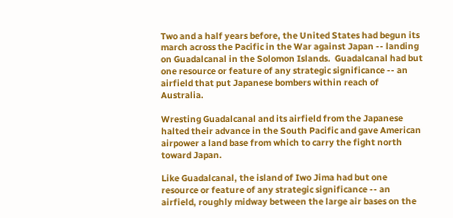Two and a half years before, the United States had begun its march across the Pacific in the War against Japan -- landing on Guadalcanal in the Solomon Islands.  Guadalcanal had but one resource or feature of any strategic significance -- an airfield that put Japanese bombers within reach of Australia.

Wresting Guadalcanal and its airfield from the Japanese halted their advance in the South Pacific and gave American airpower a land base from which to carry the fight north toward Japan.

Like Guadalcanal, the island of Iwo Jima had but one resource or feature of any strategic significance -- an airfield, roughly midway between the large air bases on the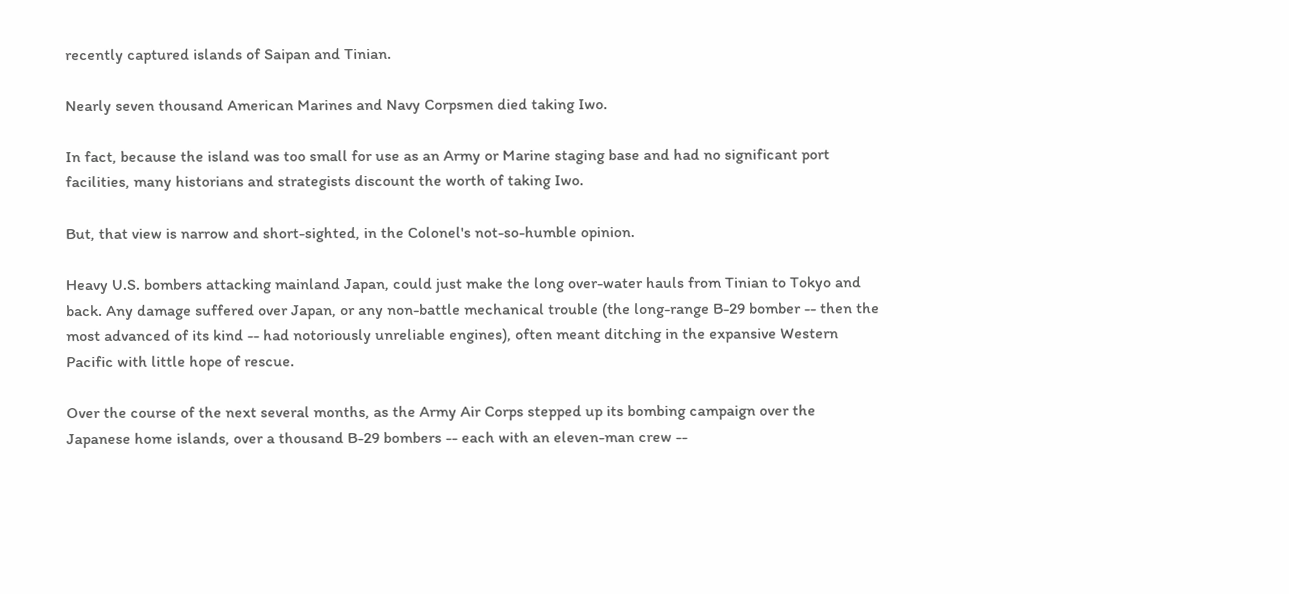recently captured islands of Saipan and Tinian.

Nearly seven thousand American Marines and Navy Corpsmen died taking Iwo.

In fact, because the island was too small for use as an Army or Marine staging base and had no significant port facilities, many historians and strategists discount the worth of taking Iwo.

But, that view is narrow and short-sighted, in the Colonel's not-so-humble opinion.

Heavy U.S. bombers attacking mainland Japan, could just make the long over-water hauls from Tinian to Tokyo and back. Any damage suffered over Japan, or any non-battle mechanical trouble (the long-range B-29 bomber -- then the most advanced of its kind -- had notoriously unreliable engines), often meant ditching in the expansive Western Pacific with little hope of rescue.

Over the course of the next several months, as the Army Air Corps stepped up its bombing campaign over the Japanese home islands, over a thousand B-29 bombers -- each with an eleven-man crew --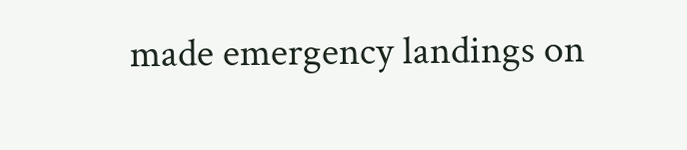made emergency landings on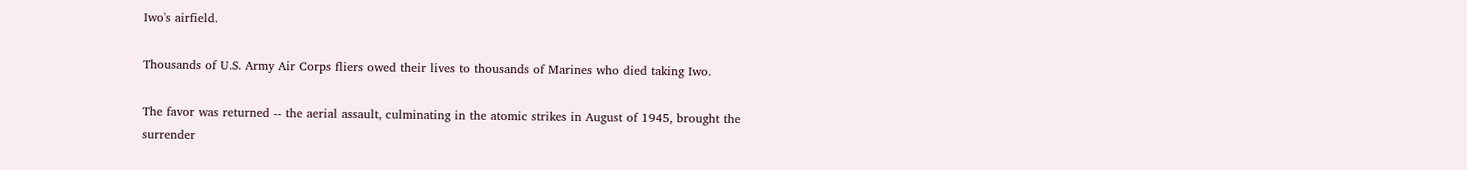Iwo's airfield.

Thousands of U.S. Army Air Corps fliers owed their lives to thousands of Marines who died taking Iwo.

The favor was returned -- the aerial assault, culminating in the atomic strikes in August of 1945, brought the surrender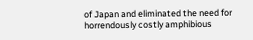of Japan and eliminated the need for horrendously costly amphibious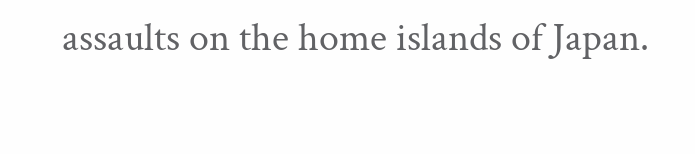assaults on the home islands of Japan.